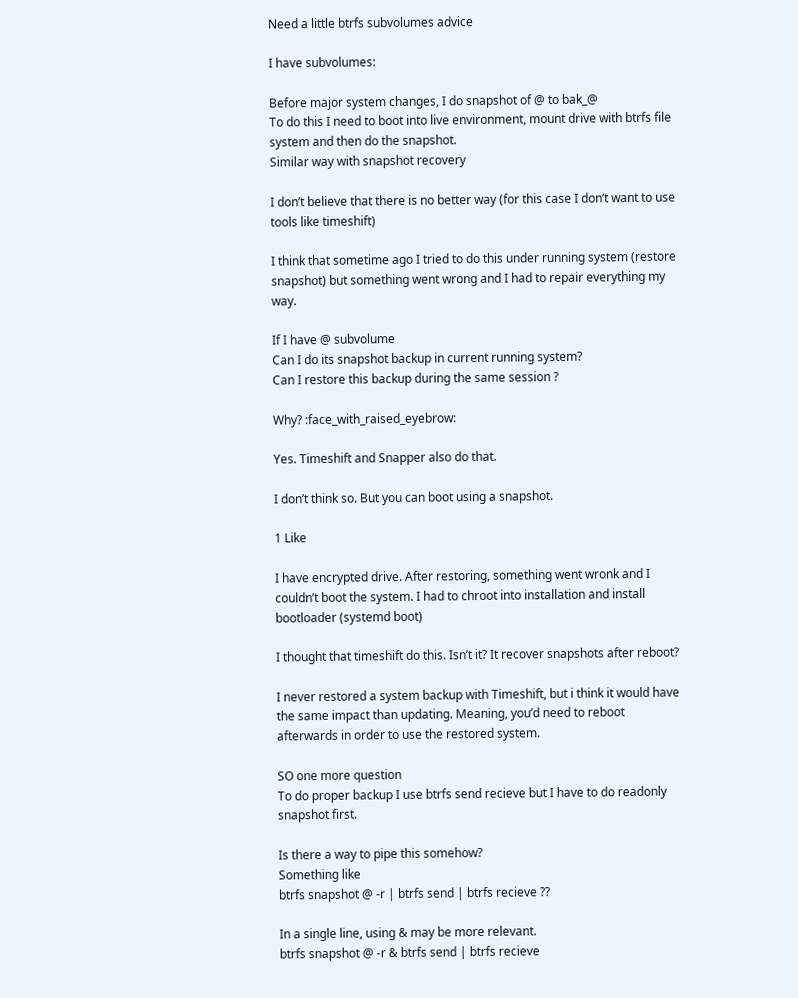Need a little btrfs subvolumes advice

I have subvolumes:

Before major system changes, I do snapshot of @ to bak_@
To do this I need to boot into live environment, mount drive with btrfs file system and then do the snapshot.
Similar way with snapshot recovery

I don’t believe that there is no better way (for this case I don’t want to use tools like timeshift)

I think that sometime ago I tried to do this under running system (restore snapshot) but something went wrong and I had to repair everything my way.

If I have @ subvolume
Can I do its snapshot backup in current running system?
Can I restore this backup during the same session ?

Why? :face_with_raised_eyebrow:

Yes. Timeshift and Snapper also do that.

I don’t think so. But you can boot using a snapshot.

1 Like

I have encrypted drive. After restoring, something went wronk and I couldn’t boot the system. I had to chroot into installation and install bootloader (systemd boot)

I thought that timeshift do this. Isn’t it? It recover snapshots after reboot?

I never restored a system backup with Timeshift, but i think it would have the same impact than updating. Meaning, you’d need to reboot afterwards in order to use the restored system.

SO one more question
To do proper backup I use btrfs send recieve but I have to do readonly snapshot first.

Is there a way to pipe this somehow?
Something like
btrfs snapshot @ -r | btrfs send | btrfs recieve ??

In a single line, using & may be more relevant.
btrfs snapshot @ -r & btrfs send | btrfs recieve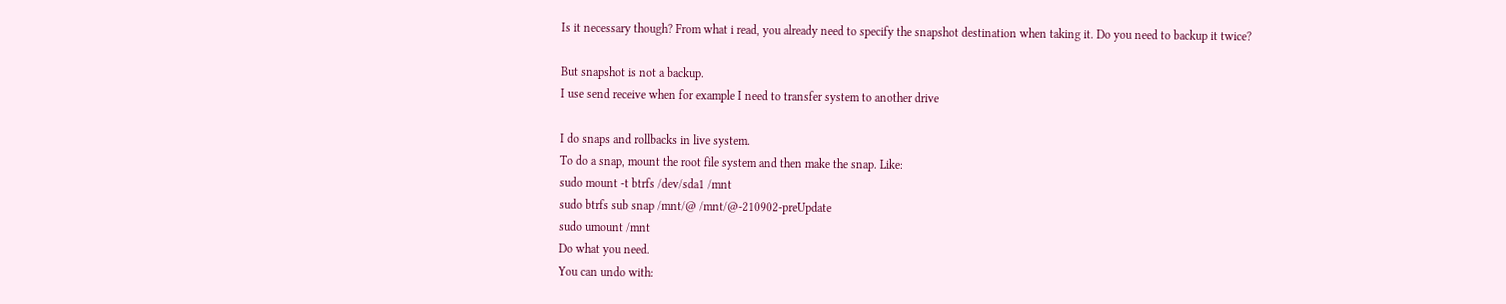Is it necessary though? From what i read, you already need to specify the snapshot destination when taking it. Do you need to backup it twice?

But snapshot is not a backup.
I use send receive when for example I need to transfer system to another drive

I do snaps and rollbacks in live system.
To do a snap, mount the root file system and then make the snap. Like:
sudo mount -t btrfs /dev/sda1 /mnt
sudo btrfs sub snap /mnt/@ /mnt/@-210902-preUpdate
sudo umount /mnt
Do what you need.
You can undo with: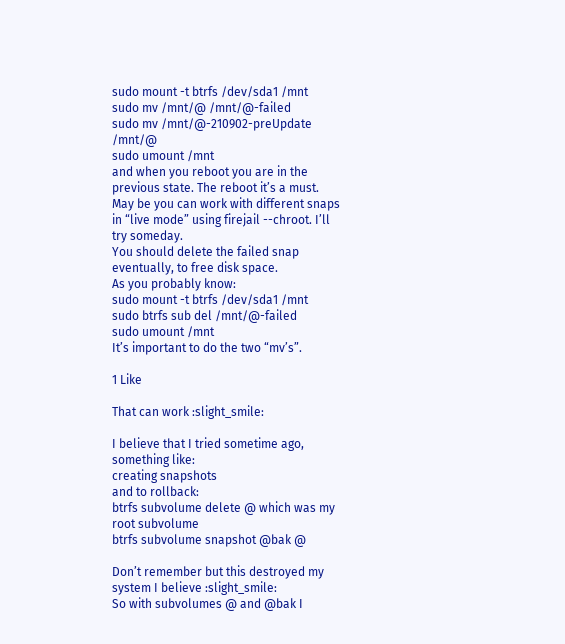sudo mount -t btrfs /dev/sda1 /mnt
sudo mv /mnt/@ /mnt/@-failed
sudo mv /mnt/@-210902-preUpdate /mnt/@
sudo umount /mnt
and when you reboot you are in the previous state. The reboot it’s a must.
May be you can work with different snaps in “live mode” using firejail --chroot. I’ll try someday.
You should delete the failed snap eventually, to free disk space.
As you probably know:
sudo mount -t btrfs /dev/sda1 /mnt
sudo btrfs sub del /mnt/@-failed
sudo umount /mnt
It’s important to do the two “mv’s”.

1 Like

That can work :slight_smile:

I believe that I tried sometime ago, something like:
creating snapshots
and to rollback:
btrfs subvolume delete @ which was my root subvolume
btrfs subvolume snapshot @bak @

Don’t remember but this destroyed my system I believe :slight_smile:
So with subvolumes @ and @bak I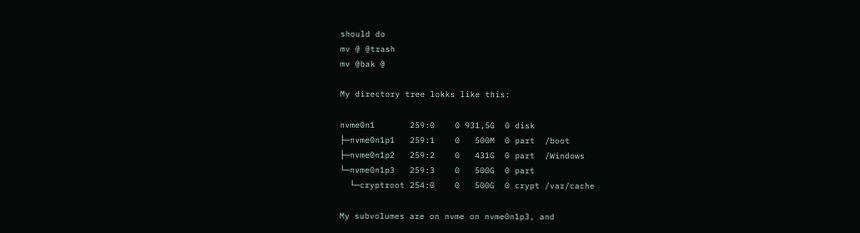should do
mv @ @trash
mv @bak @

My directory tree lokks like this:

nvme0n1       259:0    0 931,5G  0 disk
├─nvme0n1p1   259:1    0   500M  0 part  /boot
├─nvme0n1p2   259:2    0   431G  0 part  /Windows
└─nvme0n1p3   259:3    0   500G  0 part
  └─cryptroot 254:0    0   500G  0 crypt /var/cache

My subvolumes are on nvme on nvme0n1p3, and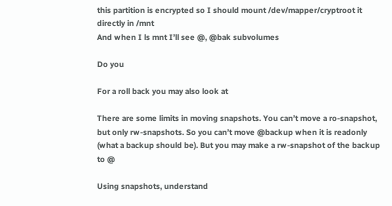this partition is encrypted so I should mount /dev/mapper/cryptroot it directly in /mnt
And when I ls mnt I’ll see @, @bak subvolumes

Do you

For a roll back you may also look at

There are some limits in moving snapshots. You can’t move a ro-snapshot, but only rw-snapshots. So you can’t move @backup when it is readonly (what a backup should be). But you may make a rw-snapshot of the backup to @

Using snapshots, understand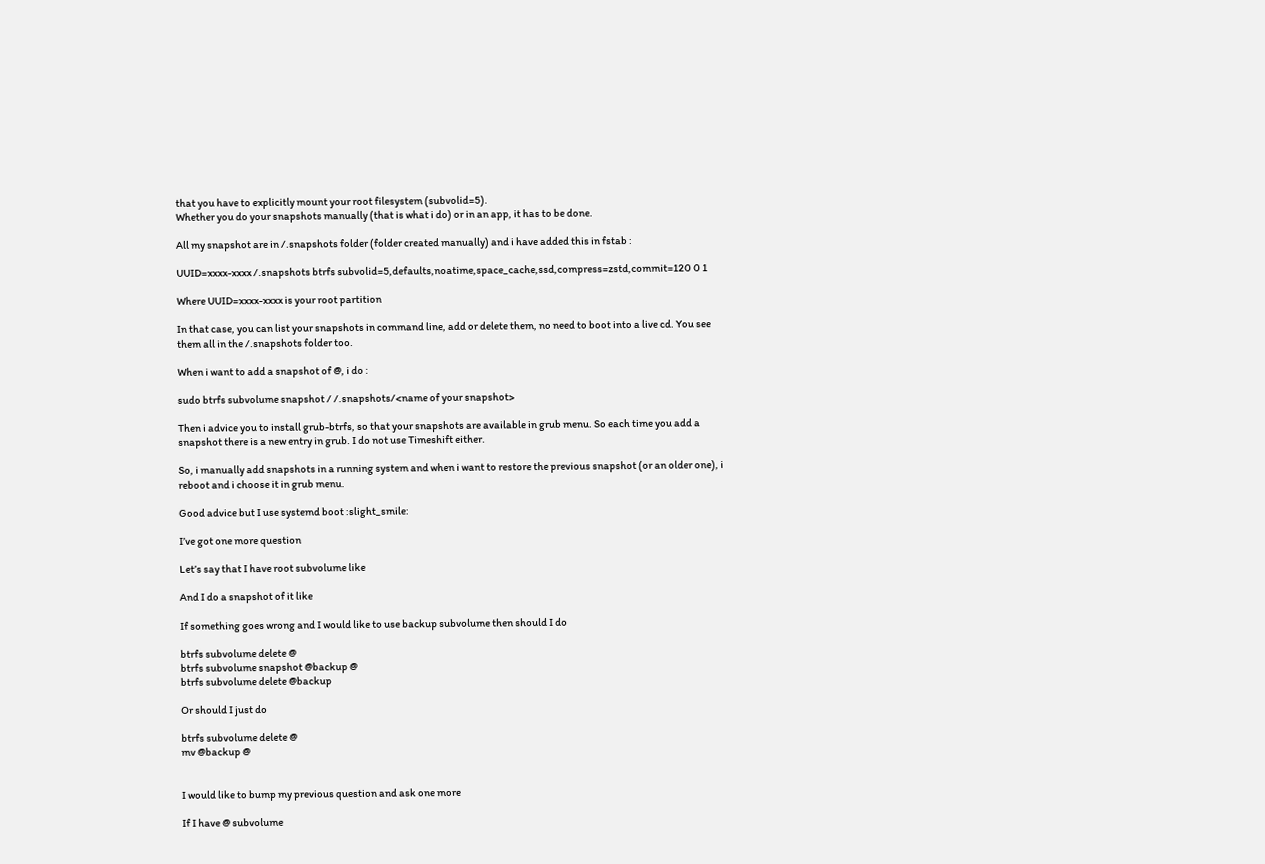that you have to explicitly mount your root filesystem (subvolid=5).
Whether you do your snapshots manually (that is what i do) or in an app, it has to be done.

All my snapshot are in /.snapshots folder (folder created manually) and i have added this in fstab :

UUID=xxxx-xxxx /.snapshots btrfs subvolid=5,defaults,noatime,space_cache,ssd,compress=zstd,commit=120 0 1

Where UUID=xxxx-xxxx is your root partition

In that case, you can list your snapshots in command line, add or delete them, no need to boot into a live cd. You see them all in the /.snapshots folder too.

When i want to add a snapshot of @, i do :

sudo btrfs subvolume snapshot / /.snapshots/<name of your snapshot>

Then i advice you to install grub-btrfs, so that your snapshots are available in grub menu. So each time you add a snapshot there is a new entry in grub. I do not use Timeshift either.

So, i manually add snapshots in a running system and when i want to restore the previous snapshot (or an older one), i reboot and i choose it in grub menu.

Good advice but I use systemd boot :slight_smile:

I’ve got one more question

Let’s say that I have root subvolume like

And I do a snapshot of it like

If something goes wrong and I would like to use backup subvolume then should I do

btrfs subvolume delete @
btrfs subvolume snapshot @backup @
btrfs subvolume delete @backup

Or should I just do

btrfs subvolume delete @
mv @backup @


I would like to bump my previous question and ask one more

If I have @ subvolume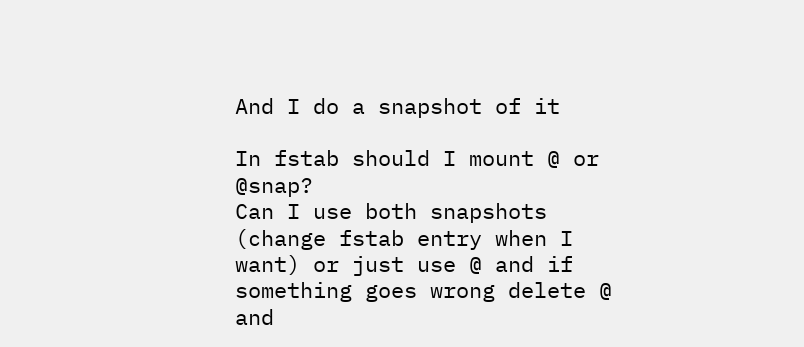And I do a snapshot of it

In fstab should I mount @ or @snap?
Can I use both snapshots (change fstab entry when I want) or just use @ and if something goes wrong delete @ and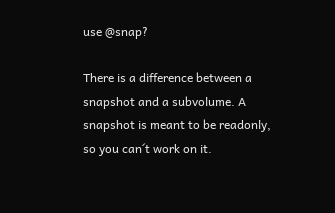use @snap?

There is a difference between a snapshot and a subvolume. A snapshot is meant to be readonly, so you can´t work on it.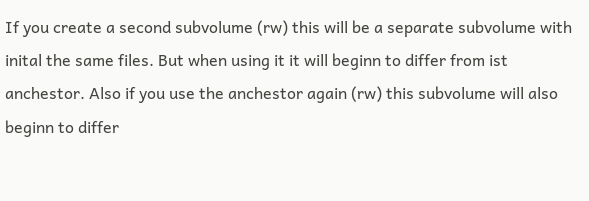If you create a second subvolume (rw) this will be a separate subvolume with inital the same files. But when using it it will beginn to differ from ist anchestor. Also if you use the anchestor again (rw) this subvolume will also beginn to differ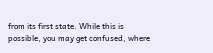from its first state. While this is possible, you may get confused, where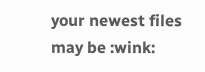your newest files may be :wink: